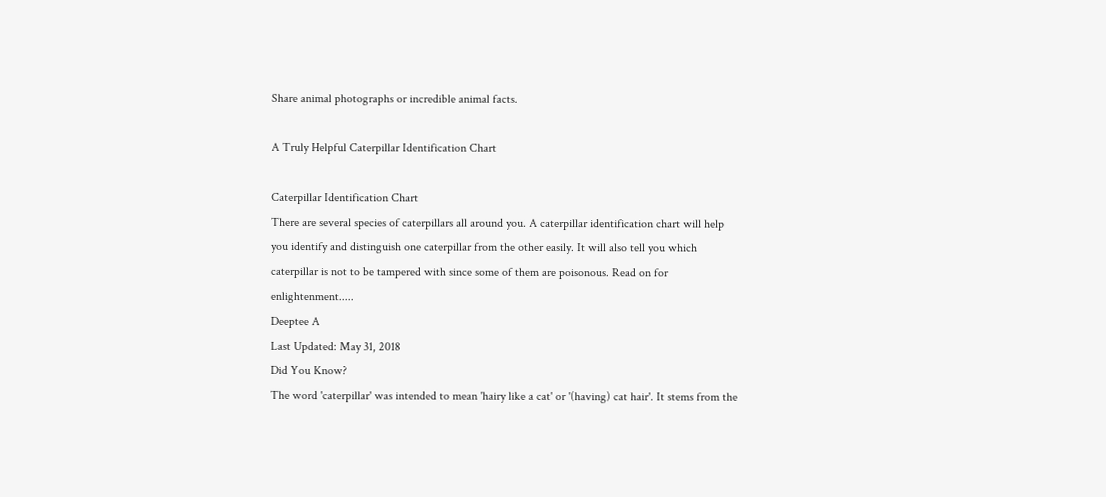Share animal photographs or incredible animal facts.

A Truly Helpful Caterpillar Identification Chart

Caterpillar Identification Chart
There are several species of caterpillars all around you. A caterpillar identification chart will help you identify and distinguish one caterpillar from the other easily. It will also tell you which caterpillar is not to be tampered with since some of them are poisonous. Read on for enlightenment.....
Deeptee A
Last Updated: May 31, 2018
Did You Know?
The word 'caterpillar' was intended to mean 'hairy like a cat' or '(having) cat hair'. It stems from the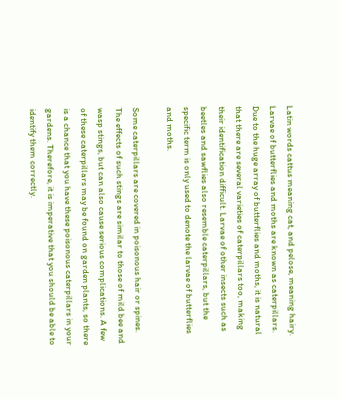Latin words cattus meaning cat, and pelose, meaning hairy.
Larvae of butterflies and moths are known as caterpillars. Due to the huge array of butterflies and moths, it is natural that there are several varieties of caterpillars too, making their identification difficult. Larvae of other insects such as beetles and sawflies also resemble caterpillars, but the specific term is only used to denote the larvae of butterflies and moths.

Some caterpillars are covered in poisonous hair or spines. The effects of such stings are similar to those of mild bee and wasp stings, but can also cause serious complications. A few of these caterpillars may be found on garden plants, so there is a chance that you have these poisonous caterpillars in your gardens. Therefore, it is imperative that you should be able to identify them correctly.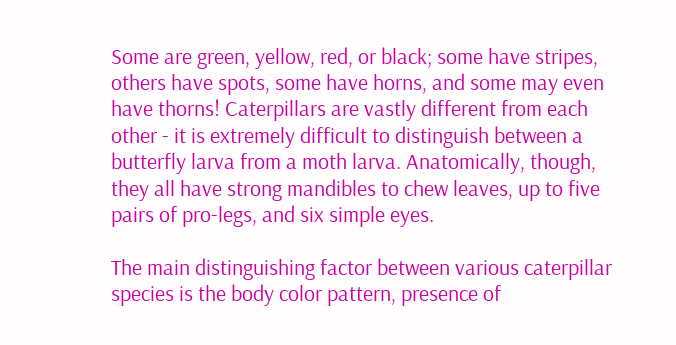Some are green, yellow, red, or black; some have stripes, others have spots, some have horns, and some may even have thorns! Caterpillars are vastly different from each other - it is extremely difficult to distinguish between a butterfly larva from a moth larva. Anatomically, though, they all have strong mandibles to chew leaves, up to five pairs of pro-legs, and six simple eyes.

The main distinguishing factor between various caterpillar species is the body color pattern, presence of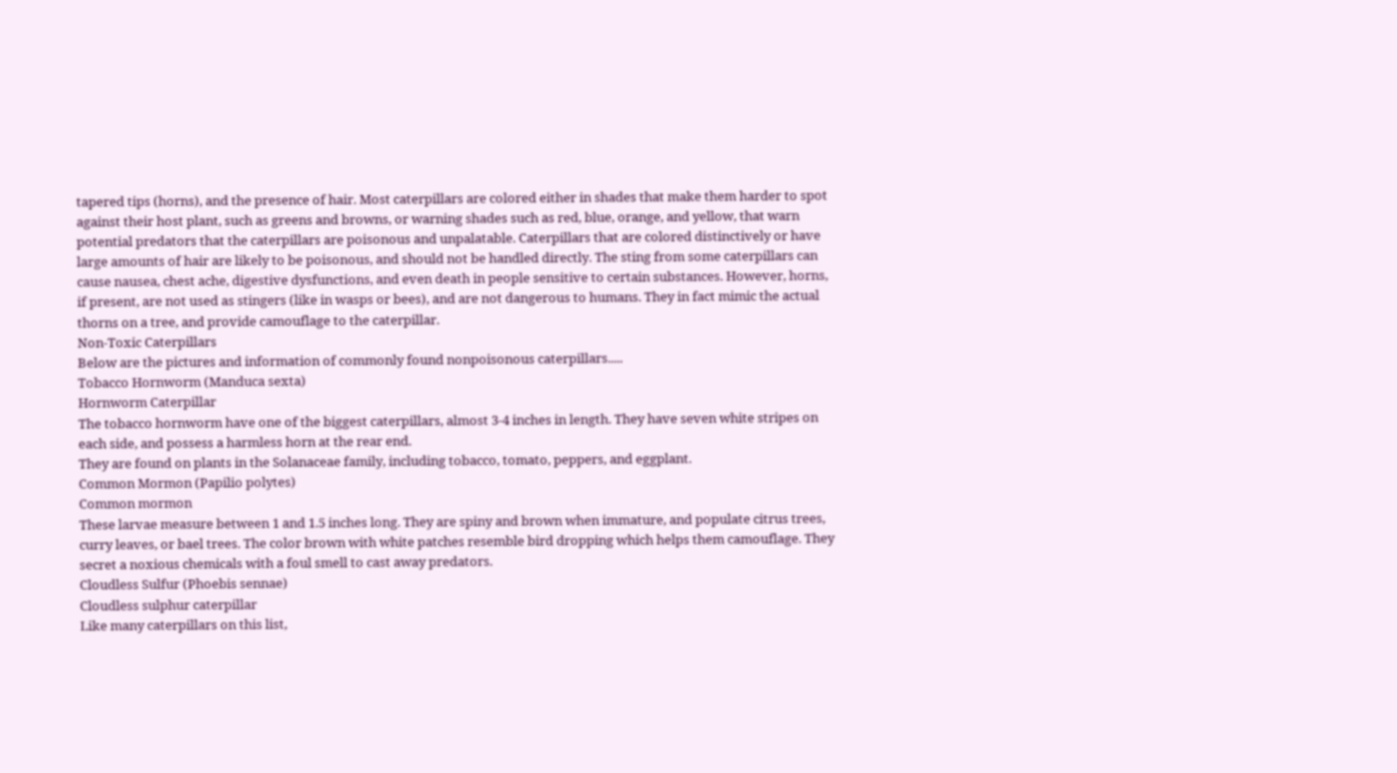tapered tips (horns), and the presence of hair. Most caterpillars are colored either in shades that make them harder to spot against their host plant, such as greens and browns, or warning shades such as red, blue, orange, and yellow, that warn potential predators that the caterpillars are poisonous and unpalatable. Caterpillars that are colored distinctively or have large amounts of hair are likely to be poisonous, and should not be handled directly. The sting from some caterpillars can cause nausea, chest ache, digestive dysfunctions, and even death in people sensitive to certain substances. However, horns, if present, are not used as stingers (like in wasps or bees), and are not dangerous to humans. They in fact mimic the actual thorns on a tree, and provide camouflage to the caterpillar.
Non-Toxic Caterpillars
Below are the pictures and information of commonly found nonpoisonous caterpillars.....
Tobacco Hornworm (Manduca sexta)
Hornworm Caterpillar
The tobacco hornworm have one of the biggest caterpillars, almost 3-4 inches in length. They have seven white stripes on each side, and possess a harmless horn at the rear end.
They are found on plants in the Solanaceae family, including tobacco, tomato, peppers, and eggplant.
Common Mormon (Papilio polytes)
Common mormon
These larvae measure between 1 and 1.5 inches long. They are spiny and brown when immature, and populate citrus trees, curry leaves, or bael trees. The color brown with white patches resemble bird dropping which helps them camouflage. They secret a noxious chemicals with a foul smell to cast away predators.
Cloudless Sulfur (Phoebis sennae)
Cloudless sulphur caterpillar
Like many caterpillars on this list,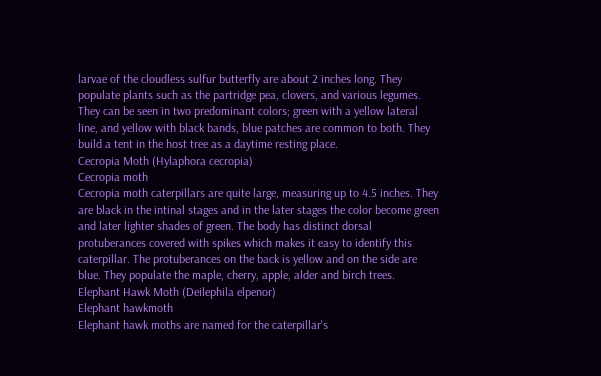larvae of the cloudless sulfur butterfly are about 2 inches long. They populate plants such as the partridge pea, clovers, and various legumes. They can be seen in two predominant colors; green with a yellow lateral line, and yellow with black bands, blue patches are common to both. They build a tent in the host tree as a daytime resting place.
Cecropia Moth (Hylaphora cecropia)
Cecropia moth
Cecropia moth caterpillars are quite large, measuring up to 4.5 inches. They are black in the intinal stages and in the later stages the color become green and later lighter shades of green. The body has distinct dorsal protuberances covered with spikes which makes it easy to identify this caterpillar. The protuberances on the back is yellow and on the side are blue. They populate the maple, cherry, apple, alder and birch trees.
Elephant Hawk Moth (Deilephila elpenor)
Elephant hawkmoth
Elephant hawk moths are named for the caterpillar's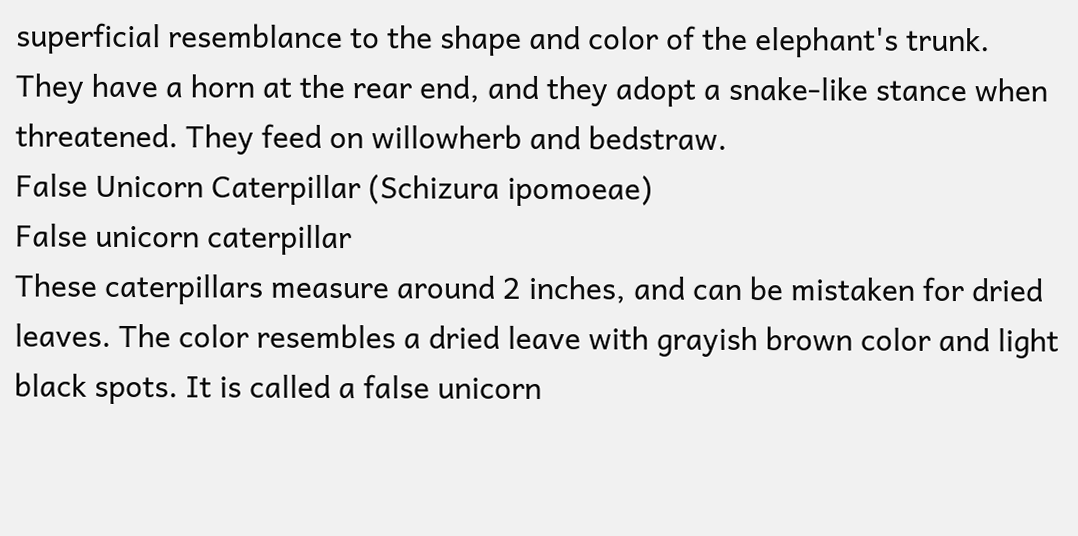superficial resemblance to the shape and color of the elephant's trunk. They have a horn at the rear end, and they adopt a snake-like stance when threatened. They feed on willowherb and bedstraw.
False Unicorn Caterpillar (Schizura ipomoeae)
False unicorn caterpillar
These caterpillars measure around 2 inches, and can be mistaken for dried leaves. The color resembles a dried leave with grayish brown color and light black spots. It is called a false unicorn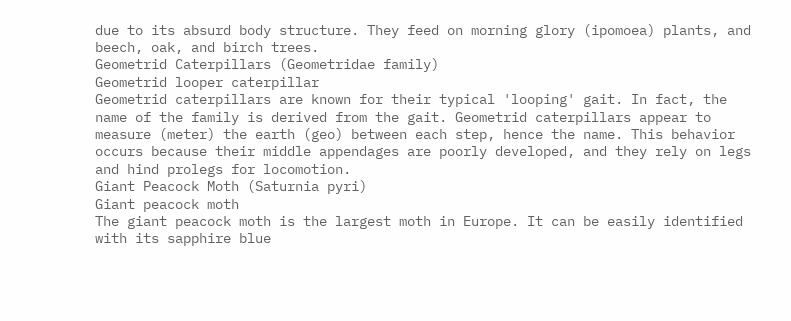due to its absurd body structure. They feed on morning glory (ipomoea) plants, and beech, oak, and birch trees.
Geometrid Caterpillars (Geometridae family)
Geometrid looper caterpillar
Geometrid caterpillars are known for their typical 'looping' gait. In fact, the name of the family is derived from the gait. Geometrid caterpillars appear to measure (meter) the earth (geo) between each step, hence the name. This behavior occurs because their middle appendages are poorly developed, and they rely on legs and hind prolegs for locomotion.
Giant Peacock Moth (Saturnia pyri)
Giant peacock moth
The giant peacock moth is the largest moth in Europe. It can be easily identified with its sapphire blue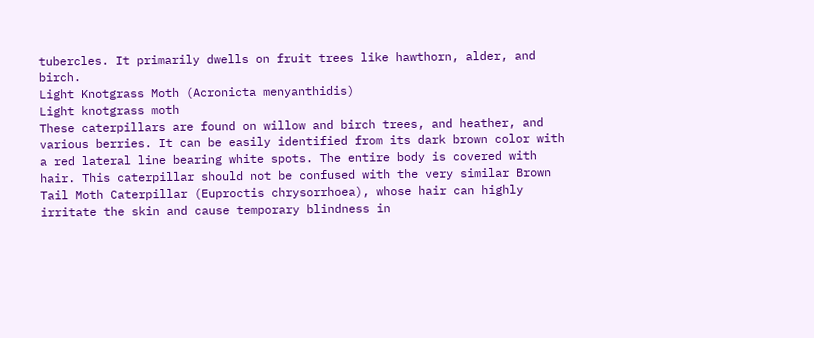tubercles. It primarily dwells on fruit trees like hawthorn, alder, and birch.
Light Knotgrass Moth (Acronicta menyanthidis)
Light knotgrass moth
These caterpillars are found on willow and birch trees, and heather, and various berries. It can be easily identified from its dark brown color with a red lateral line bearing white spots. The entire body is covered with hair. This caterpillar should not be confused with the very similar Brown Tail Moth Caterpillar (Euproctis chrysorrhoea), whose hair can highly irritate the skin and cause temporary blindness in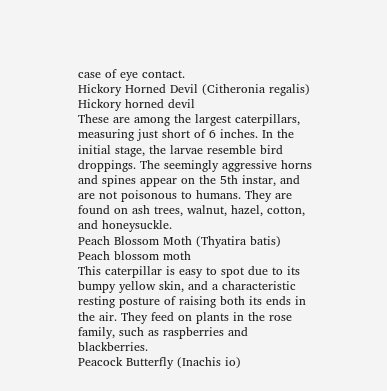case of eye contact.
Hickory Horned Devil (Citheronia regalis)
Hickory horned devil
These are among the largest caterpillars, measuring just short of 6 inches. In the initial stage, the larvae resemble bird droppings. The seemingly aggressive horns and spines appear on the 5th instar, and are not poisonous to humans. They are found on ash trees, walnut, hazel, cotton, and honeysuckle.
Peach Blossom Moth (Thyatira batis)
Peach blossom moth
This caterpillar is easy to spot due to its bumpy yellow skin, and a characteristic resting posture of raising both its ends in the air. They feed on plants in the rose family, such as raspberries and blackberries.
Peacock Butterfly (Inachis io)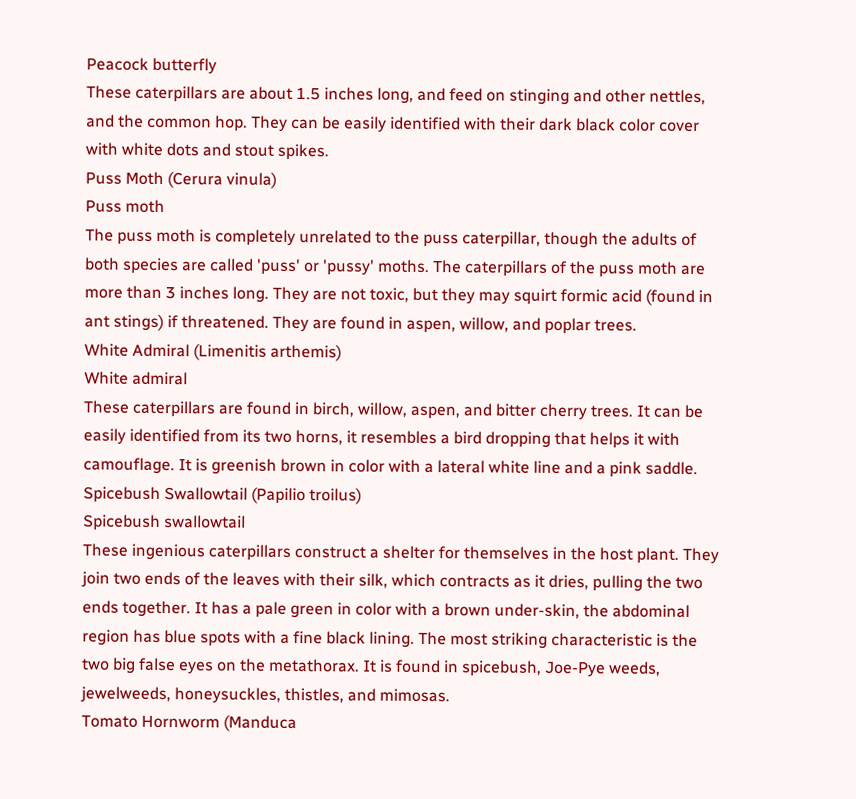Peacock butterfly
These caterpillars are about 1.5 inches long, and feed on stinging and other nettles, and the common hop. They can be easily identified with their dark black color cover with white dots and stout spikes.
Puss Moth (Cerura vinula)
Puss moth
The puss moth is completely unrelated to the puss caterpillar, though the adults of both species are called 'puss' or 'pussy' moths. The caterpillars of the puss moth are more than 3 inches long. They are not toxic, but they may squirt formic acid (found in ant stings) if threatened. They are found in aspen, willow, and poplar trees.
White Admiral (Limenitis arthemis)
White admiral
These caterpillars are found in birch, willow, aspen, and bitter cherry trees. It can be easily identified from its two horns, it resembles a bird dropping that helps it with camouflage. It is greenish brown in color with a lateral white line and a pink saddle.
Spicebush Swallowtail (Papilio troilus)
Spicebush swallowtail
These ingenious caterpillars construct a shelter for themselves in the host plant. They join two ends of the leaves with their silk, which contracts as it dries, pulling the two ends together. It has a pale green in color with a brown under-skin, the abdominal region has blue spots with a fine black lining. The most striking characteristic is the two big false eyes on the metathorax. It is found in spicebush, Joe-Pye weeds, jewelweeds, honeysuckles, thistles, and mimosas.
Tomato Hornworm (Manduca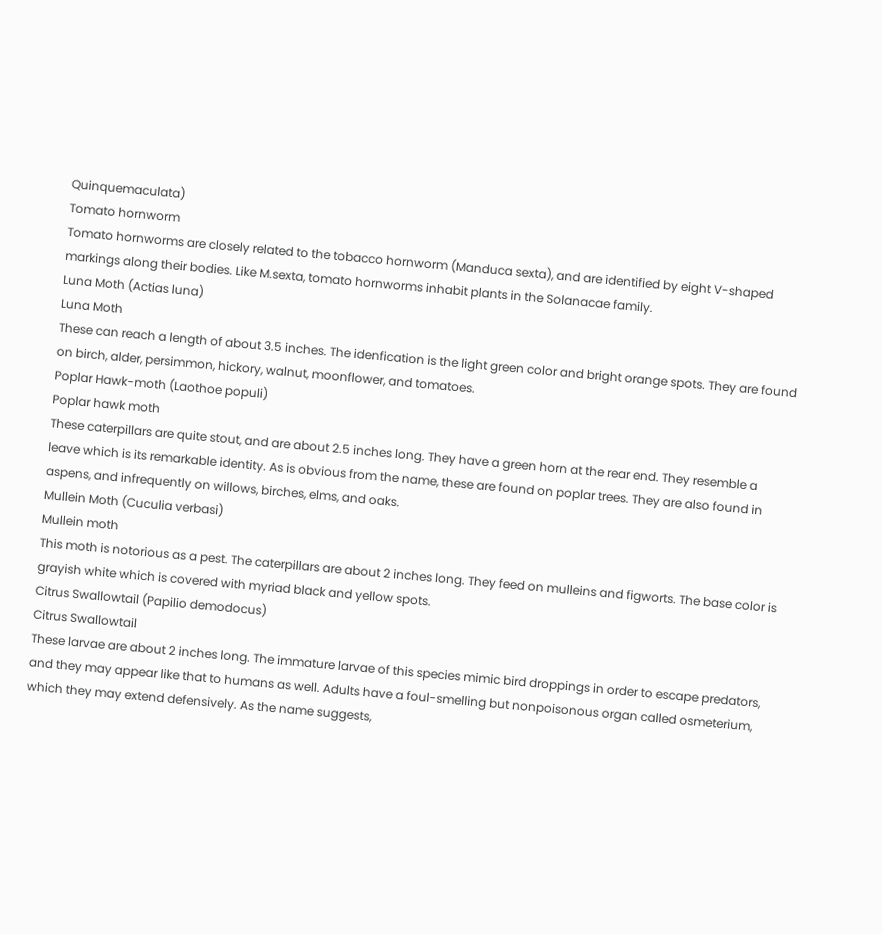Quinquemaculata)
Tomato hornworm
Tomato hornworms are closely related to the tobacco hornworm (Manduca sexta), and are identified by eight V-shaped markings along their bodies. Like M.sexta, tomato hornworms inhabit plants in the Solanacae family.
Luna Moth (Actias luna)
Luna Moth
These can reach a length of about 3.5 inches. The idenfication is the light green color and bright orange spots. They are found on birch, alder, persimmon, hickory, walnut, moonflower, and tomatoes.
Poplar Hawk-moth (Laothoe populi)
Poplar hawk moth
These caterpillars are quite stout, and are about 2.5 inches long. They have a green horn at the rear end. They resemble a leave which is its remarkable identity. As is obvious from the name, these are found on poplar trees. They are also found in aspens, and infrequently on willows, birches, elms, and oaks.
Mullein Moth (Cuculia verbasi)
Mullein moth
This moth is notorious as a pest. The caterpillars are about 2 inches long. They feed on mulleins and figworts. The base color is grayish white which is covered with myriad black and yellow spots.
Citrus Swallowtail (Papilio demodocus)
Citrus Swallowtail
These larvae are about 2 inches long. The immature larvae of this species mimic bird droppings in order to escape predators, and they may appear like that to humans as well. Adults have a foul-smelling but nonpoisonous organ called osmeterium, which they may extend defensively. As the name suggests,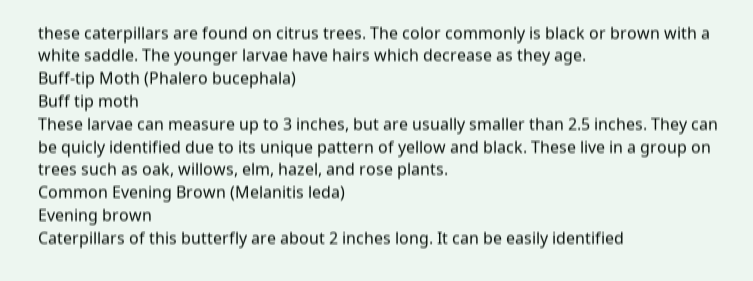these caterpillars are found on citrus trees. The color commonly is black or brown with a white saddle. The younger larvae have hairs which decrease as they age.
Buff-tip Moth (Phalero bucephala)
Buff tip moth
These larvae can measure up to 3 inches, but are usually smaller than 2.5 inches. They can be quicly identified due to its unique pattern of yellow and black. These live in a group on trees such as oak, willows, elm, hazel, and rose plants.
Common Evening Brown (Melanitis leda)
Evening brown
Caterpillars of this butterfly are about 2 inches long. It can be easily identified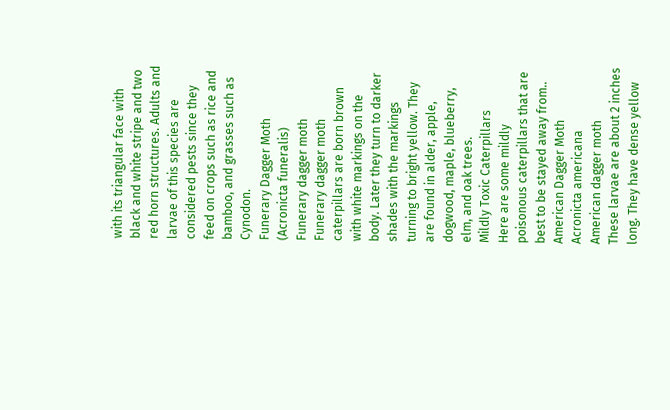with its triangular face with black and white stripe and two red horn structures. Adults and larvae of this species are considered pests since they feed on crops such as rice and bamboo, and grasses such as Cynodon.
Funerary Dagger Moth (Acronicta funeralis)
Funerary dagger moth
Funerary dagger moth caterpillars are born brown with white markings on the body. Later they turn to darker shades with the markings turning to bright yellow. They are found in alder, apple, dogwood, maple, blueberry, elm, and oak trees.
Mildly Toxic Caterpillars
Here are some mildly poisonous caterpillars that are best to be stayed away from..
American Dagger Moth Acronicta americana
American dagger moth
These larvae are about 2 inches long. They have dense yellow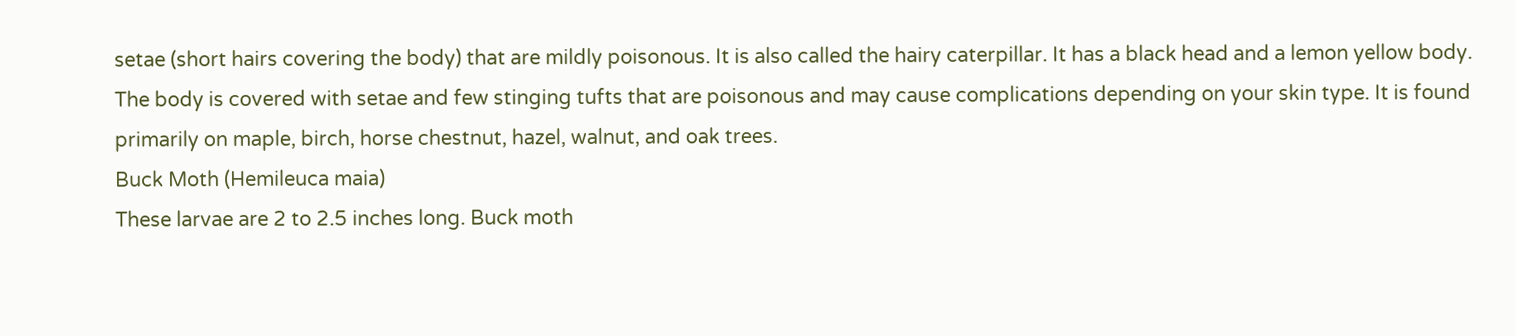setae (short hairs covering the body) that are mildly poisonous. It is also called the hairy caterpillar. It has a black head and a lemon yellow body. The body is covered with setae and few stinging tufts that are poisonous and may cause complications depending on your skin type. It is found primarily on maple, birch, horse chestnut, hazel, walnut, and oak trees.
Buck Moth (Hemileuca maia)
These larvae are 2 to 2.5 inches long. Buck moth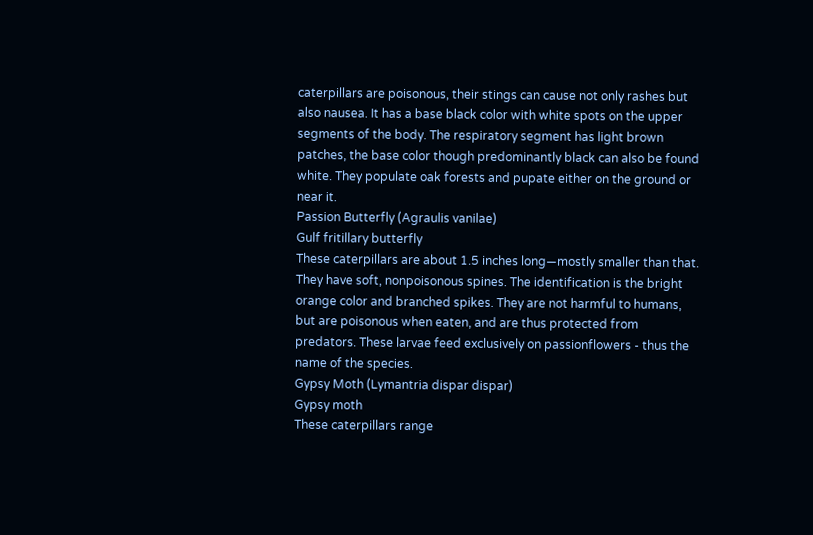caterpillars are poisonous, their stings can cause not only rashes but also nausea. It has a base black color with white spots on the upper segments of the body. The respiratory segment has light brown patches, the base color though predominantly black can also be found white. They populate oak forests and pupate either on the ground or near it.
Passion Butterfly (Agraulis vanilae)
Gulf fritillary butterfly
These caterpillars are about 1.5 inches long―mostly smaller than that. They have soft, nonpoisonous spines. The identification is the bright orange color and branched spikes. They are not harmful to humans, but are poisonous when eaten, and are thus protected from predators. These larvae feed exclusively on passionflowers - thus the name of the species.
Gypsy Moth (Lymantria dispar dispar)
Gypsy moth
These caterpillars range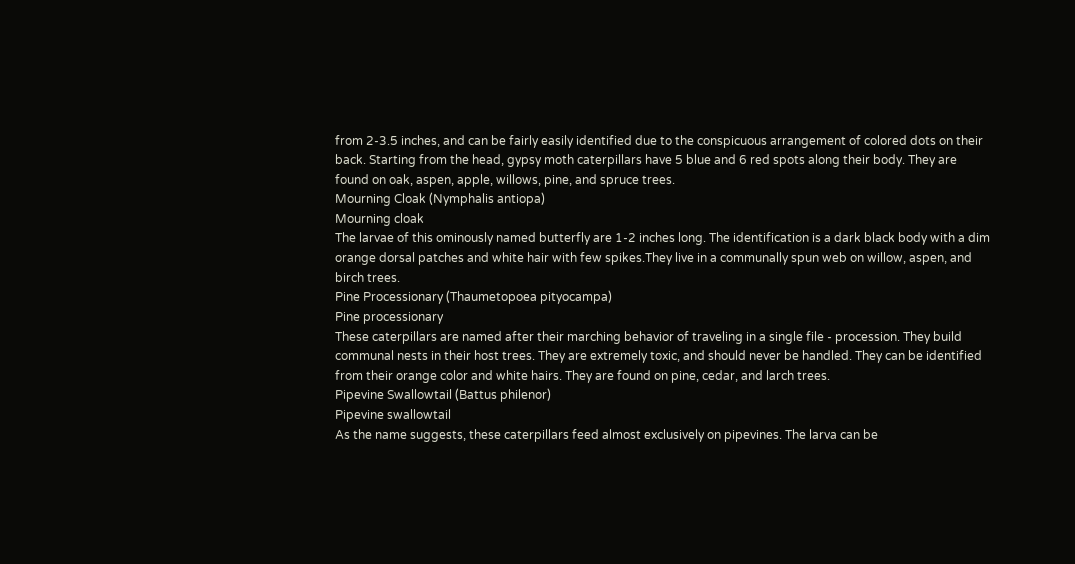from 2-3.5 inches, and can be fairly easily identified due to the conspicuous arrangement of colored dots on their back. Starting from the head, gypsy moth caterpillars have 5 blue and 6 red spots along their body. They are found on oak, aspen, apple, willows, pine, and spruce trees.
Mourning Cloak (Nymphalis antiopa)
Mourning cloak
The larvae of this ominously named butterfly are 1-2 inches long. The identification is a dark black body with a dim orange dorsal patches and white hair with few spikes.They live in a communally spun web on willow, aspen, and birch trees.
Pine Processionary (Thaumetopoea pityocampa)
Pine processionary
These caterpillars are named after their marching behavior of traveling in a single file - procession. They build communal nests in their host trees. They are extremely toxic, and should never be handled. They can be identified from their orange color and white hairs. They are found on pine, cedar, and larch trees.
Pipevine Swallowtail (Battus philenor)
Pipevine swallowtail
As the name suggests, these caterpillars feed almost exclusively on pipevines. The larva can be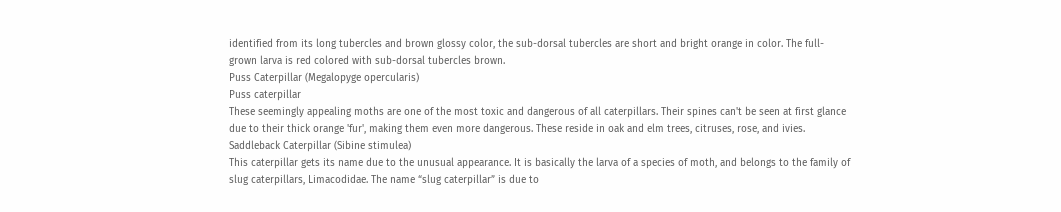identified from its long tubercles and brown glossy color, the sub-dorsal tubercles are short and bright orange in color. The full-grown larva is red colored with sub-dorsal tubercles brown.
Puss Caterpillar (Megalopyge opercularis)
Puss caterpillar
These seemingly appealing moths are one of the most toxic and dangerous of all caterpillars. Their spines can't be seen at first glance due to their thick orange 'fur', making them even more dangerous. These reside in oak and elm trees, citruses, rose, and ivies.
Saddleback Caterpillar (Sibine stimulea)
This caterpillar gets its name due to the unusual appearance. It is basically the larva of a species of moth, and belongs to the family of slug caterpillars, Limacodidae. The name “slug caterpillar” is due to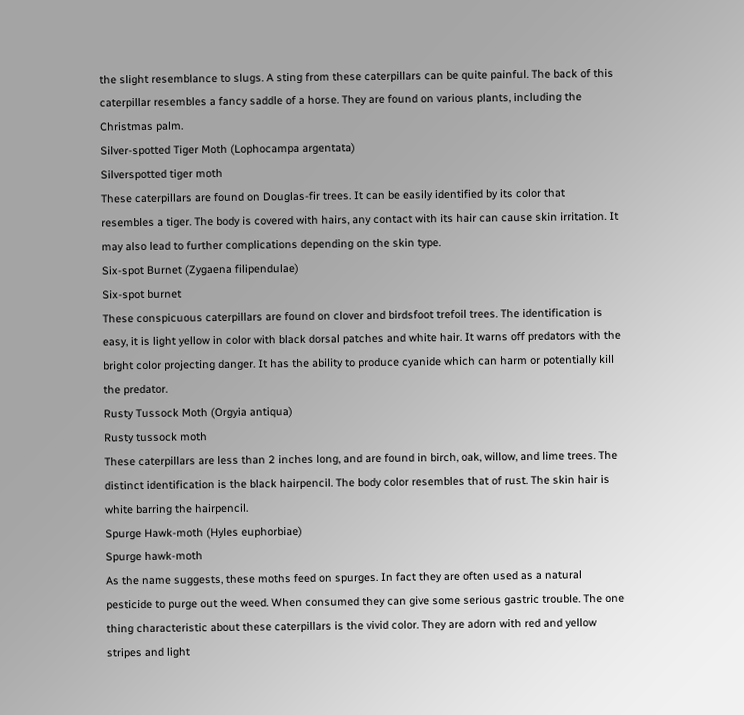the slight resemblance to slugs. A sting from these caterpillars can be quite painful. The back of this caterpillar resembles a fancy saddle of a horse. They are found on various plants, including the Christmas palm.
Silver-spotted Tiger Moth (Lophocampa argentata)
Silverspotted tiger moth
These caterpillars are found on Douglas-fir trees. It can be easily identified by its color that resembles a tiger. The body is covered with hairs, any contact with its hair can cause skin irritation. It may also lead to further complications depending on the skin type.
Six-spot Burnet (Zygaena filipendulae)
Six-spot burnet
These conspicuous caterpillars are found on clover and birdsfoot trefoil trees. The identification is easy, it is light yellow in color with black dorsal patches and white hair. It warns off predators with the bright color projecting danger. It has the ability to produce cyanide which can harm or potentially kill the predator.
Rusty Tussock Moth (Orgyia antiqua)
Rusty tussock moth
These caterpillars are less than 2 inches long, and are found in birch, oak, willow, and lime trees. The distinct identification is the black hairpencil. The body color resembles that of rust. The skin hair is white barring the hairpencil.
Spurge Hawk-moth (Hyles euphorbiae)
Spurge hawk-moth
As the name suggests, these moths feed on spurges. In fact they are often used as a natural pesticide to purge out the weed. When consumed they can give some serious gastric trouble. The one thing characteristic about these caterpillars is the vivid color. They are adorn with red and yellow stripes and light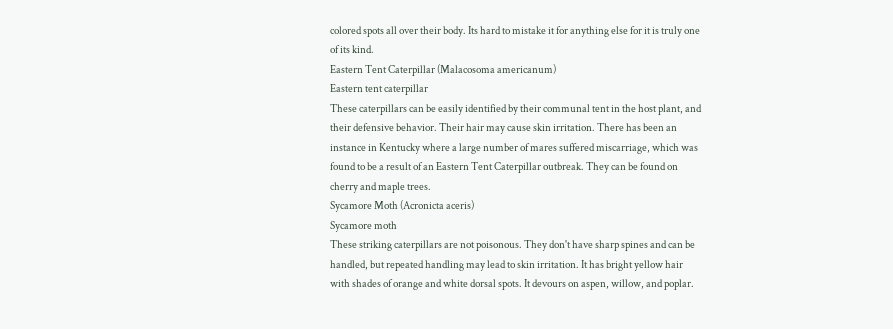colored spots all over their body. Its hard to mistake it for anything else for it is truly one of its kind.
Eastern Tent Caterpillar (Malacosoma americanum)
Eastern tent caterpillar
These caterpillars can be easily identified by their communal tent in the host plant, and their defensive behavior. Their hair may cause skin irritation. There has been an instance in Kentucky where a large number of mares suffered miscarriage, which was found to be a result of an Eastern Tent Caterpillar outbreak. They can be found on cherry and maple trees.
Sycamore Moth (Acronicta aceris)
Sycamore moth
These striking caterpillars are not poisonous. They don't have sharp spines and can be handled, but repeated handling may lead to skin irritation. It has bright yellow hair with shades of orange and white dorsal spots. It devours on aspen, willow, and poplar.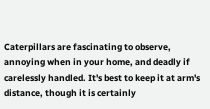Caterpillars are fascinating to observe, annoying when in your home, and deadly if carelessly handled. It's best to keep it at arm's distance, though it is certainly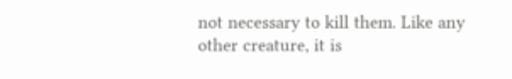not necessary to kill them. Like any other creature, it is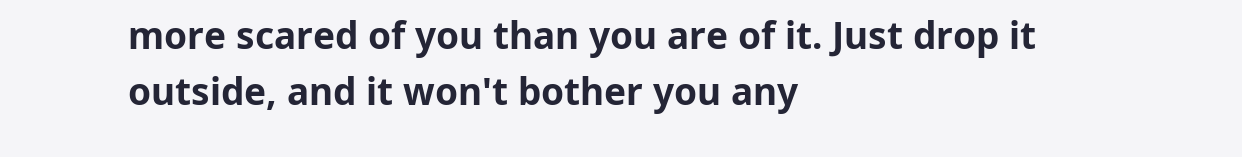more scared of you than you are of it. Just drop it outside, and it won't bother you any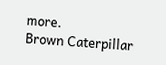more.
Brown Caterpillar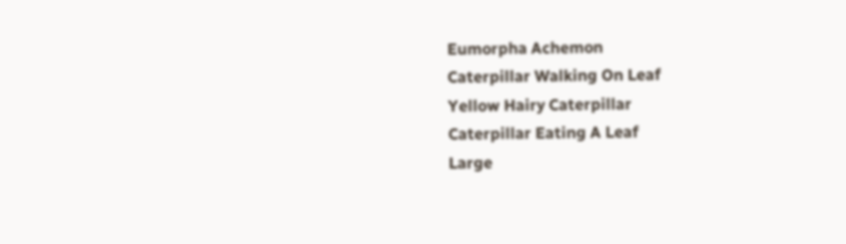Eumorpha Achemon
Caterpillar Walking On Leaf
Yellow Hairy Caterpillar
Caterpillar Eating A Leaf
Large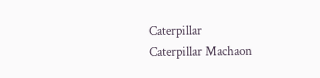Caterpillar
Caterpillar Machaon